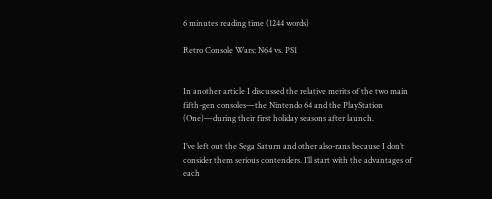6 minutes reading time (1244 words)

Retro Console Wars: N64 vs. PS1


In another article I discussed the relative merits of the two main fifth-gen consoles—the Nintendo 64 and the PlayStation (One)—during their first holiday seasons after launch.

I’ve left out the Sega Saturn and other also-rans because I don’t consider them serious contenders. I’ll start with the advantages of each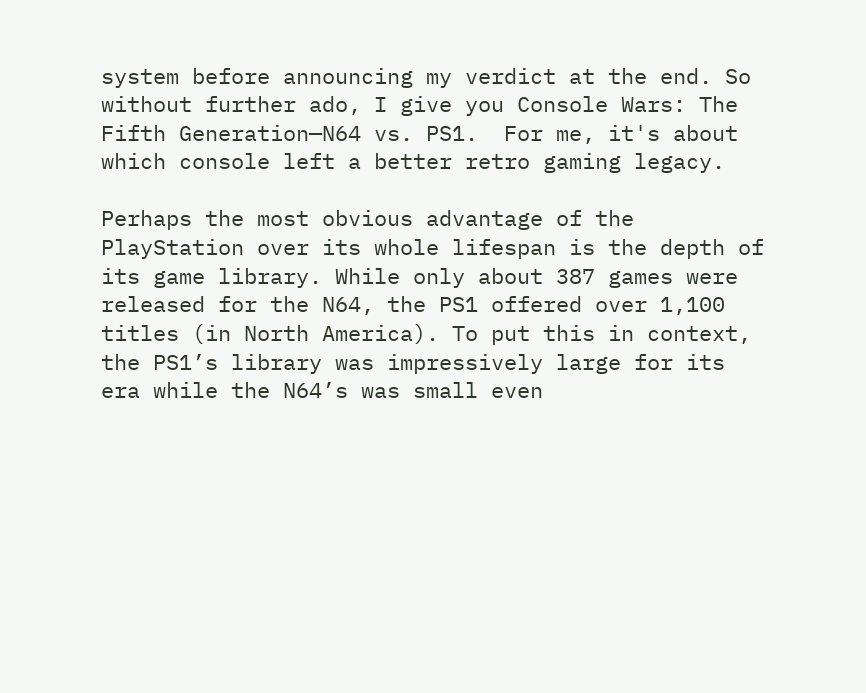system before announcing my verdict at the end. So without further ado, I give you Console Wars: The Fifth Generation—N64 vs. PS1.  For me, it's about which console left a better retro gaming legacy.

Perhaps the most obvious advantage of the PlayStation over its whole lifespan is the depth of its game library. While only about 387 games were released for the N64, the PS1 offered over 1,100 titles (in North America). To put this in context, the PS1’s library was impressively large for its era while the N64’s was small even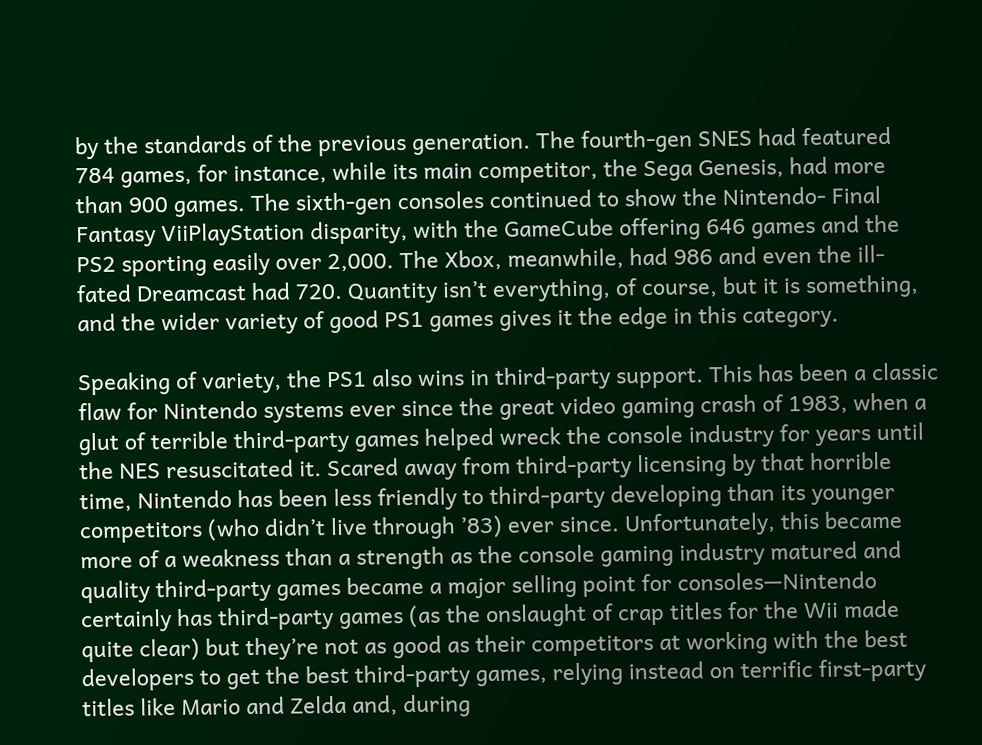by the standards of the previous generation. The fourth-gen SNES had featured 784 games, for instance, while its main competitor, the Sega Genesis, had more than 900 games. The sixth-gen consoles continued to show the Nintendo- Final Fantasy ViiPlayStation disparity, with the GameCube offering 646 games and the PS2 sporting easily over 2,000. The Xbox, meanwhile, had 986 and even the ill-fated Dreamcast had 720. Quantity isn’t everything, of course, but it is something, and the wider variety of good PS1 games gives it the edge in this category.

Speaking of variety, the PS1 also wins in third-party support. This has been a classic flaw for Nintendo systems ever since the great video gaming crash of 1983, when a glut of terrible third-party games helped wreck the console industry for years until the NES resuscitated it. Scared away from third-party licensing by that horrible time, Nintendo has been less friendly to third-party developing than its younger competitors (who didn’t live through ’83) ever since. Unfortunately, this became more of a weakness than a strength as the console gaming industry matured and quality third-party games became a major selling point for consoles—Nintendo certainly has third-party games (as the onslaught of crap titles for the Wii made quite clear) but they’re not as good as their competitors at working with the best developers to get the best third-party games, relying instead on terrific first-party titles like Mario and Zelda and, during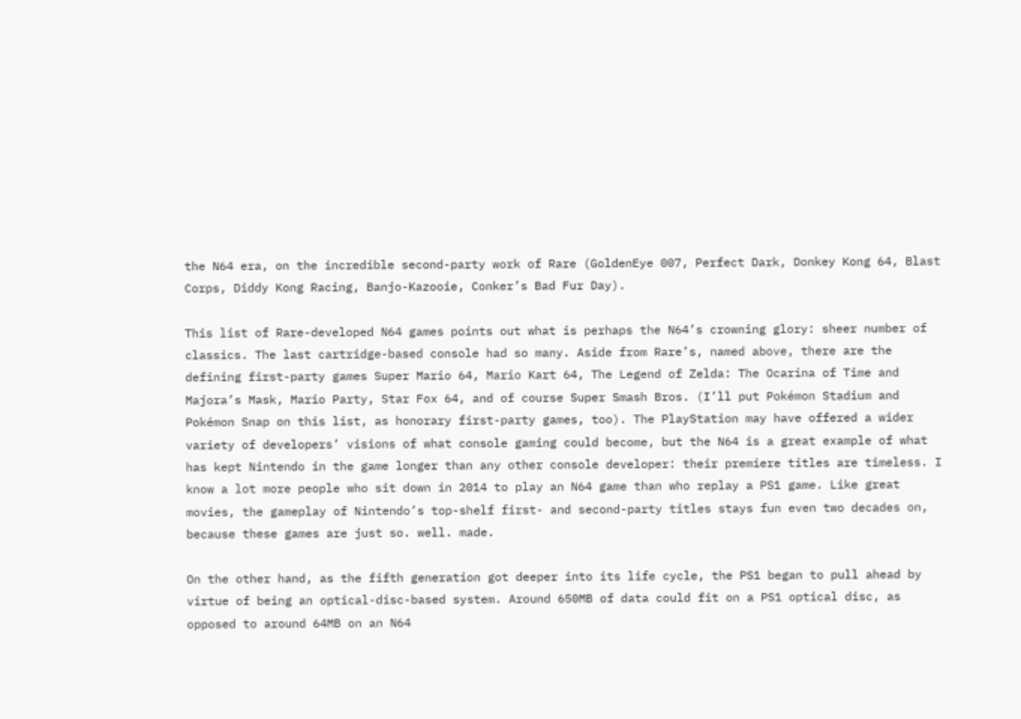the N64 era, on the incredible second-party work of Rare (GoldenEye 007, Perfect Dark, Donkey Kong 64, Blast Corps, Diddy Kong Racing, Banjo-Kazooie, Conker’s Bad Fur Day).

This list of Rare-developed N64 games points out what is perhaps the N64’s crowning glory: sheer number of classics. The last cartridge-based console had so many. Aside from Rare’s, named above, there are the defining first-party games Super Mario 64, Mario Kart 64, The Legend of Zelda: The Ocarina of Time and Majora’s Mask, Mario Party, Star Fox 64, and of course Super Smash Bros. (I’ll put Pokémon Stadium and Pokémon Snap on this list, as honorary first-party games, too). The PlayStation may have offered a wider variety of developers’ visions of what console gaming could become, but the N64 is a great example of what has kept Nintendo in the game longer than any other console developer: their premiere titles are timeless. I know a lot more people who sit down in 2014 to play an N64 game than who replay a PS1 game. Like great movies, the gameplay of Nintendo’s top-shelf first- and second-party titles stays fun even two decades on, because these games are just so. well. made.

On the other hand, as the fifth generation got deeper into its life cycle, the PS1 began to pull ahead by virtue of being an optical-disc-based system. Around 650MB of data could fit on a PS1 optical disc, as opposed to around 64MB on an N64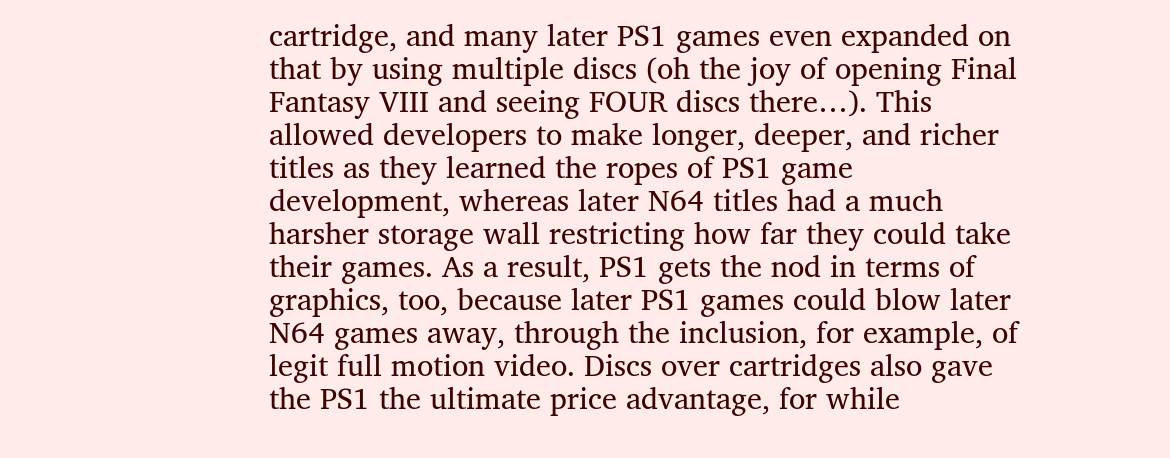cartridge, and many later PS1 games even expanded on that by using multiple discs (oh the joy of opening Final Fantasy VIII and seeing FOUR discs there…). This allowed developers to make longer, deeper, and richer titles as they learned the ropes of PS1 game development, whereas later N64 titles had a much harsher storage wall restricting how far they could take their games. As a result, PS1 gets the nod in terms of graphics, too, because later PS1 games could blow later N64 games away, through the inclusion, for example, of legit full motion video. Discs over cartridges also gave the PS1 the ultimate price advantage, for while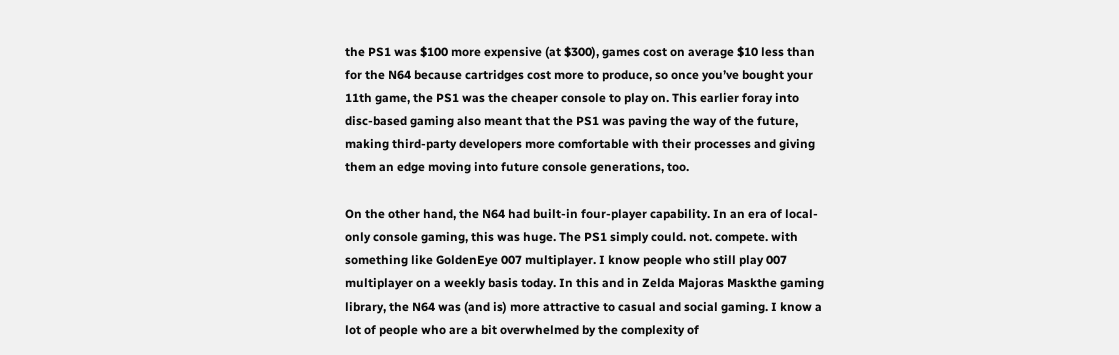the PS1 was $100 more expensive (at $300), games cost on average $10 less than for the N64 because cartridges cost more to produce, so once you’ve bought your 11th game, the PS1 was the cheaper console to play on. This earlier foray into disc-based gaming also meant that the PS1 was paving the way of the future, making third-party developers more comfortable with their processes and giving them an edge moving into future console generations, too.

On the other hand, the N64 had built-in four-player capability. In an era of local-only console gaming, this was huge. The PS1 simply could. not. compete. with something like GoldenEye 007 multiplayer. I know people who still play 007 multiplayer on a weekly basis today. In this and in Zelda Majoras Maskthe gaming library, the N64 was (and is) more attractive to casual and social gaming. I know a lot of people who are a bit overwhelmed by the complexity of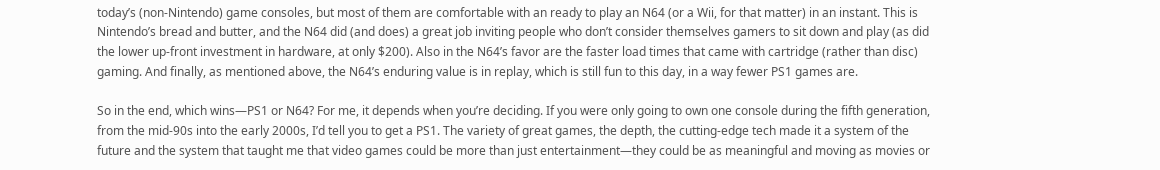today’s (non-Nintendo) game consoles, but most of them are comfortable with an ready to play an N64 (or a Wii, for that matter) in an instant. This is Nintendo’s bread and butter, and the N64 did (and does) a great job inviting people who don’t consider themselves gamers to sit down and play (as did the lower up-front investment in hardware, at only $200). Also in the N64’s favor are the faster load times that came with cartridge (rather than disc) gaming. And finally, as mentioned above, the N64’s enduring value is in replay, which is still fun to this day, in a way fewer PS1 games are.

So in the end, which wins—PS1 or N64? For me, it depends when you’re deciding. If you were only going to own one console during the fifth generation, from the mid-90s into the early 2000s, I’d tell you to get a PS1. The variety of great games, the depth, the cutting-edge tech made it a system of the future and the system that taught me that video games could be more than just entertainment—they could be as meaningful and moving as movies or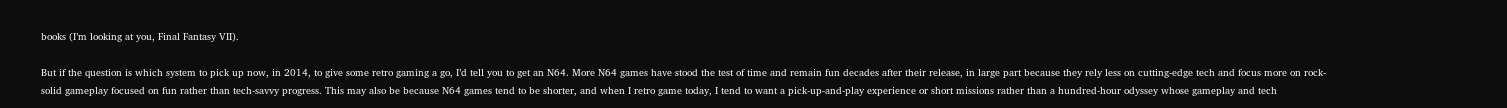books (I’m looking at you, Final Fantasy VII).

But if the question is which system to pick up now, in 2014, to give some retro gaming a go, I’d tell you to get an N64. More N64 games have stood the test of time and remain fun decades after their release, in large part because they rely less on cutting-edge tech and focus more on rock-solid gameplay focused on fun rather than tech-savvy progress. This may also be because N64 games tend to be shorter, and when I retro game today, I tend to want a pick-up-and-play experience or short missions rather than a hundred-hour odyssey whose gameplay and tech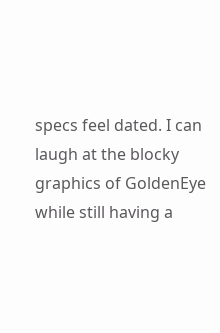specs feel dated. I can laugh at the blocky graphics of GoldenEye while still having a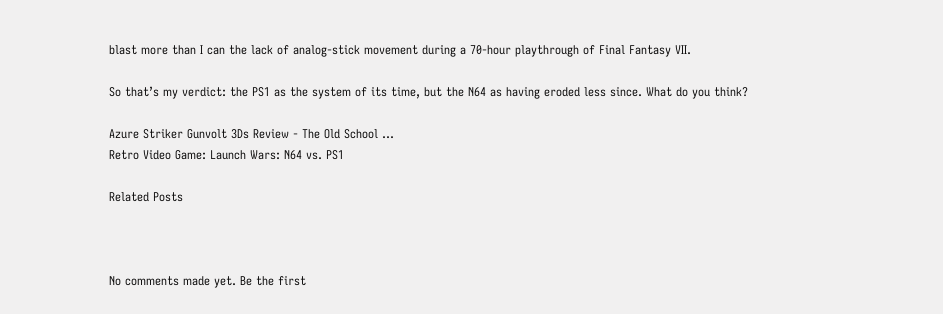blast more than I can the lack of analog-stick movement during a 70-hour playthrough of Final Fantasy VII.

So that’s my verdict: the PS1 as the system of its time, but the N64 as having eroded less since. What do you think?

Azure Striker Gunvolt 3Ds Review - The Old School ...
Retro Video Game: Launch Wars: N64 vs. PS1

Related Posts



No comments made yet. Be the first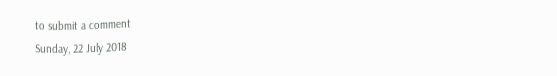to submit a comment
Sunday, 22 July 2018